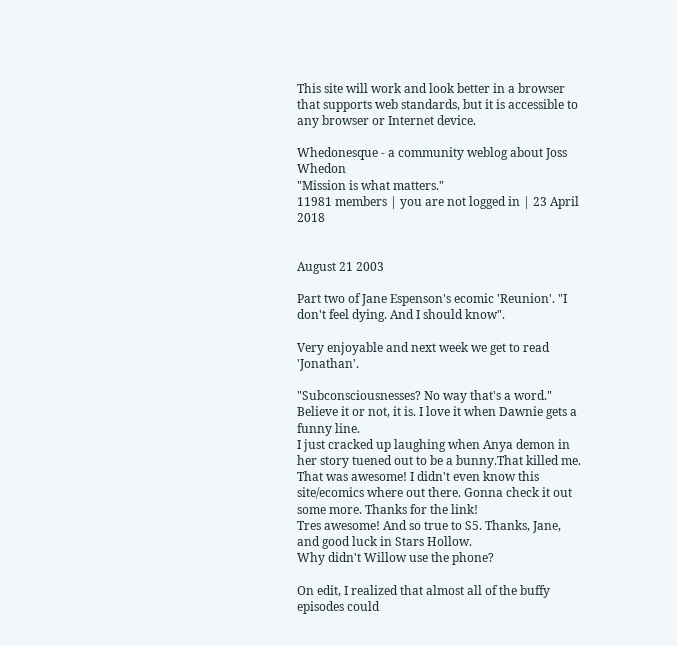This site will work and look better in a browser that supports web standards, but it is accessible to any browser or Internet device.

Whedonesque - a community weblog about Joss Whedon
"Mission is what matters."
11981 members | you are not logged in | 23 April 2018


August 21 2003

Part two of Jane Espenson's ecomic 'Reunion'. "I don't feel dying. And I should know".

Very enjoyable and next week we get to read 'Jonathan'.

"Subconsciousnesses? No way that's a word." Believe it or not, it is. I love it when Dawnie gets a funny line.
I just cracked up laughing when Anya demon in her story tuened out to be a bunny.That killed me.
That was awesome! I didn't even know this site/ecomics where out there. Gonna check it out some more. Thanks for the link!
Tres awesome! And so true to S5. Thanks, Jane, and good luck in Stars Hollow.
Why didn't Willow use the phone?

On edit, I realized that almost all of the buffy episodes could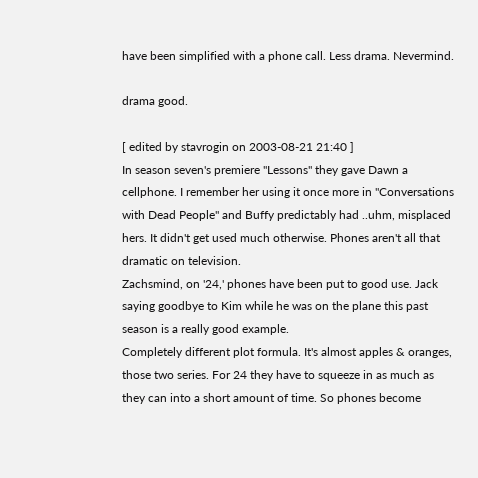have been simplified with a phone call. Less drama. Nevermind.

drama good.

[ edited by stavrogin on 2003-08-21 21:40 ]
In season seven's premiere "Lessons" they gave Dawn a cellphone. I remember her using it once more in "Conversations with Dead People" and Buffy predictably had ..uhm, misplaced hers. It didn't get used much otherwise. Phones aren't all that dramatic on television.
Zachsmind, on '24,' phones have been put to good use. Jack saying goodbye to Kim while he was on the plane this past season is a really good example.
Completely different plot formula. It's almost apples & oranges, those two series. For 24 they have to squeeze in as much as they can into a short amount of time. So phones become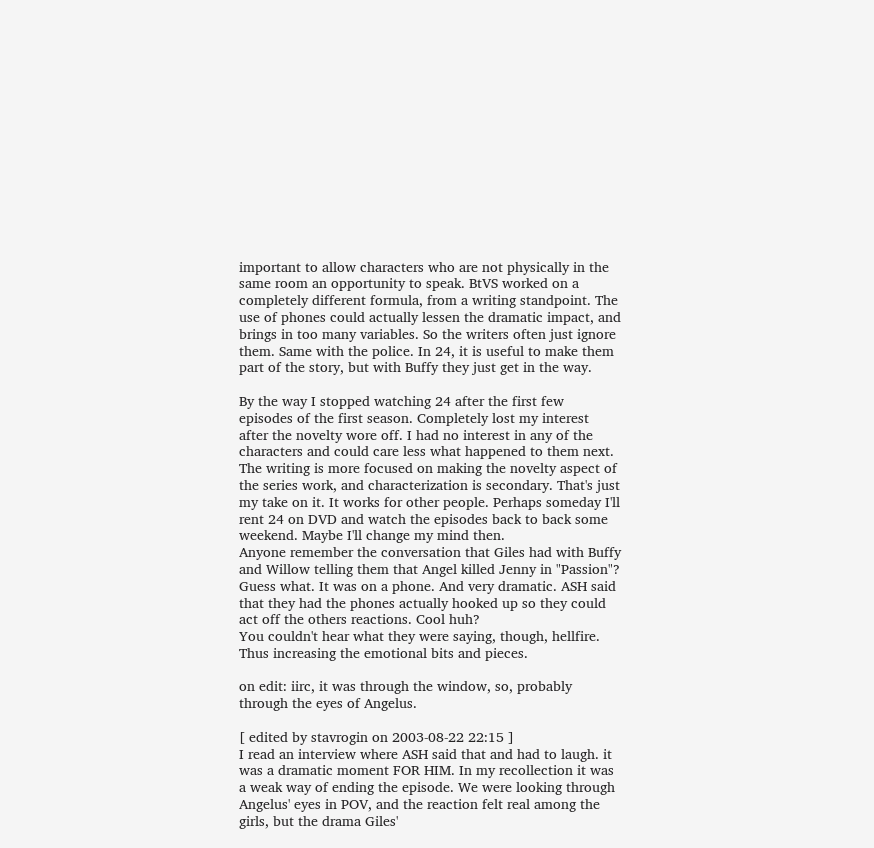important to allow characters who are not physically in the same room an opportunity to speak. BtVS worked on a completely different formula, from a writing standpoint. The use of phones could actually lessen the dramatic impact, and brings in too many variables. So the writers often just ignore them. Same with the police. In 24, it is useful to make them part of the story, but with Buffy they just get in the way.

By the way I stopped watching 24 after the first few episodes of the first season. Completely lost my interest after the novelty wore off. I had no interest in any of the characters and could care less what happened to them next. The writing is more focused on making the novelty aspect of the series work, and characterization is secondary. That's just my take on it. It works for other people. Perhaps someday I'll rent 24 on DVD and watch the episodes back to back some weekend. Maybe I'll change my mind then.
Anyone remember the conversation that Giles had with Buffy and Willow telling them that Angel killed Jenny in "Passion"? Guess what. It was on a phone. And very dramatic. ASH said that they had the phones actually hooked up so they could act off the others reactions. Cool huh?
You couldn't hear what they were saying, though, hellfire. Thus increasing the emotional bits and pieces.

on edit: iirc, it was through the window, so, probably through the eyes of Angelus.

[ edited by stavrogin on 2003-08-22 22:15 ]
I read an interview where ASH said that and had to laugh. it was a dramatic moment FOR HIM. In my recollection it was a weak way of ending the episode. We were looking through Angelus' eyes in POV, and the reaction felt real among the girls, but the drama Giles'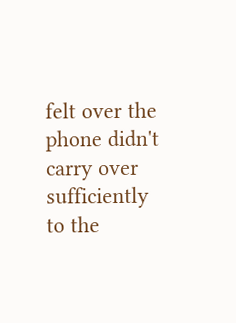felt over the phone didn't carry over sufficiently to the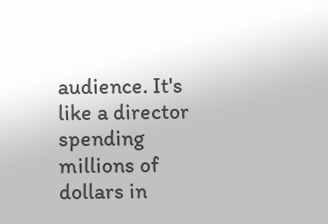audience. It's like a director spending millions of dollars in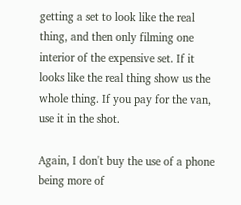getting a set to look like the real thing, and then only filming one interior of the expensive set. If it looks like the real thing show us the whole thing. If you pay for the van, use it in the shot.

Again, I don't buy the use of a phone being more of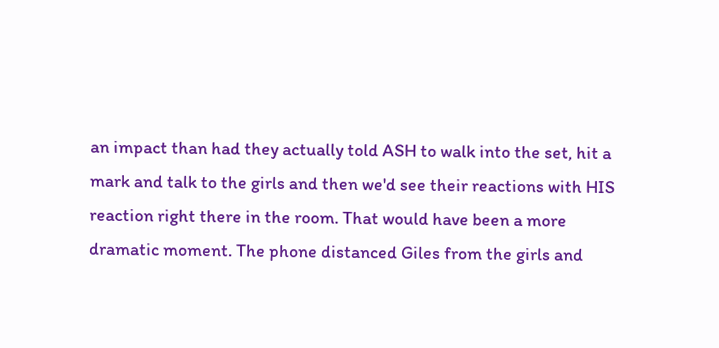an impact than had they actually told ASH to walk into the set, hit a mark and talk to the girls and then we'd see their reactions with HIS reaction right there in the room. That would have been a more dramatic moment. The phone distanced Giles from the girls and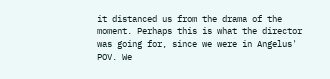it distanced us from the drama of the moment. Perhaps this is what the director was going for, since we were in Angelus' POV. We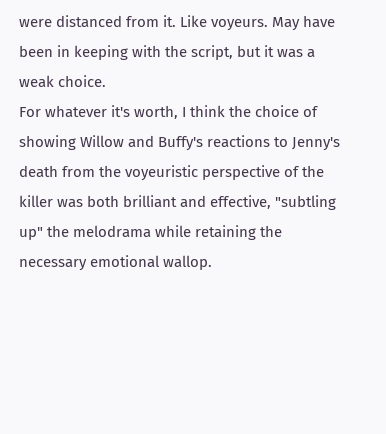were distanced from it. Like voyeurs. May have been in keeping with the script, but it was a weak choice.
For whatever it's worth, I think the choice of showing Willow and Buffy's reactions to Jenny's death from the voyeuristic perspective of the killer was both brilliant and effective, "subtling up" the melodrama while retaining the necessary emotional wallop.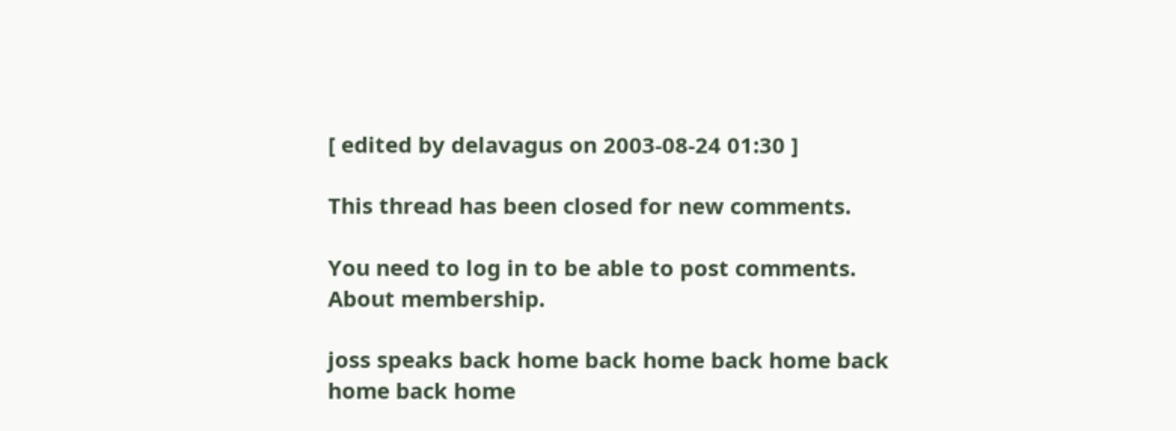[ edited by delavagus on 2003-08-24 01:30 ]

This thread has been closed for new comments.

You need to log in to be able to post comments.
About membership.

joss speaks back home back home back home back home back home